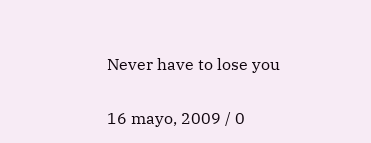Never have to lose you

16 mayo, 2009 / 0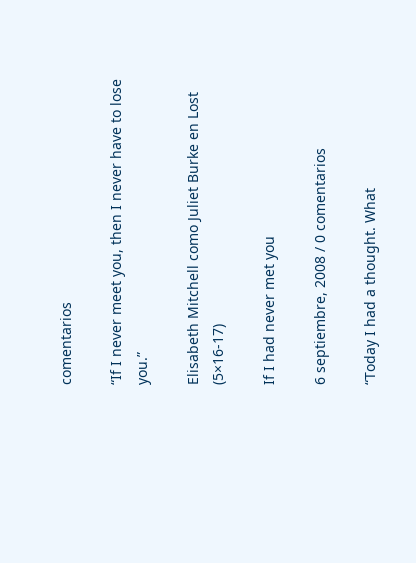comentarios

“If I never meet you, then I never have to lose you.”

Elisabeth Mitchell como Juliet Burke en Lost (5×16-17)

If I had never met you

6 septiembre, 2008 / 0 comentarios

“Today I had a thought. What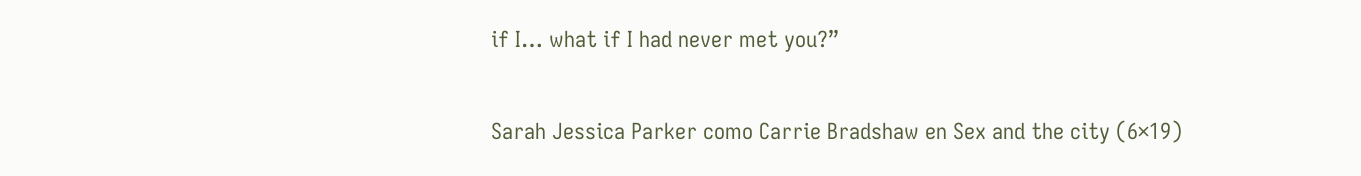if I… what if I had never met you?”

Sarah Jessica Parker como Carrie Bradshaw en Sex and the city (6×19)